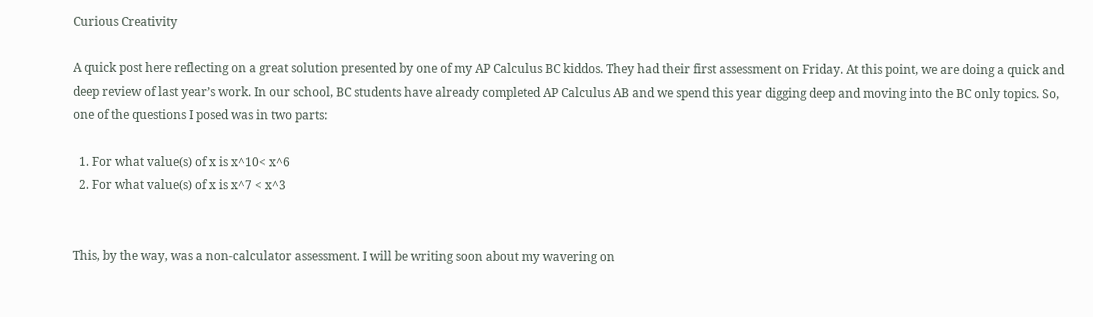Curious Creativity

A quick post here reflecting on a great solution presented by one of my AP Calculus BC kiddos. They had their first assessment on Friday. At this point, we are doing a quick and deep review of last year’s work. In our school, BC students have already completed AP Calculus AB and we spend this year digging deep and moving into the BC only topics. So, one of the questions I posed was in two parts:

  1. For what value(s) of x is x^10< x^6
  2. For what value(s) of x is x^7 < x^3


This, by the way, was a non-calculator assessment. I will be writing soon about my wavering on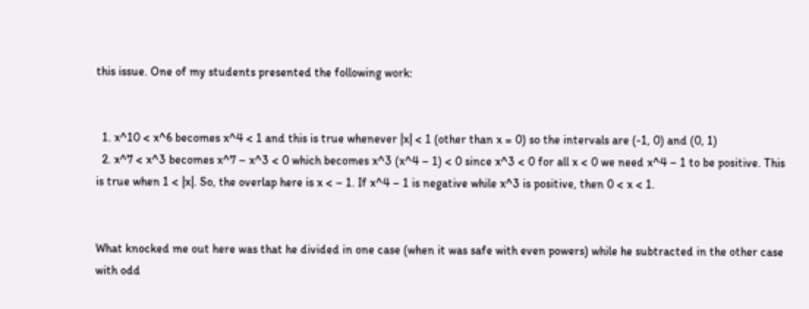this issue. One of my students presented the following work:


  1. x^10 < x^6 becomes x^4 < 1 and this is true whenever |x| < 1 (other than x = 0) so the intervals are (-1, 0) and (0, 1)
  2. x^7 < x^3 becomes x^7 – x^3 < 0 which becomes x^3 (x^4 – 1) < 0 since x^3 < 0 for all x < 0 we need x^4 – 1 to be positive. This is true when 1 < |x|. So, the overlap here is x < – 1. If x^4 – 1 is negative while x^3 is positive, then 0 < x < 1.


What knocked me out here was that he divided in one case (when it was safe with even powers) while he subtracted in the other case with odd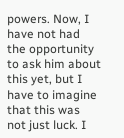powers. Now, I have not had the opportunity to ask him about this yet, but I have to imagine that this was not just luck. I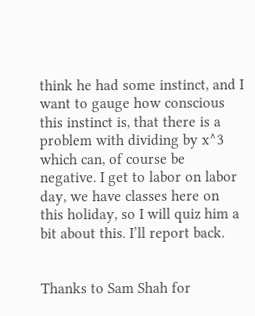think he had some instinct, and I want to gauge how conscious this instinct is, that there is a problem with dividing by x^3 which can, of course be negative. I get to labor on labor day, we have classes here on this holiday, so I will quiz him a bit about this. I’ll report back.


Thanks to Sam Shah for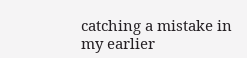catching a mistake in my earlier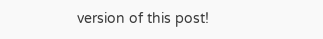version of this post!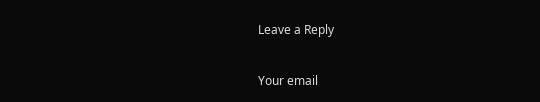Leave a Reply

Your email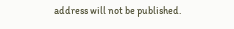address will not be published.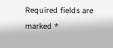Required fields are marked *